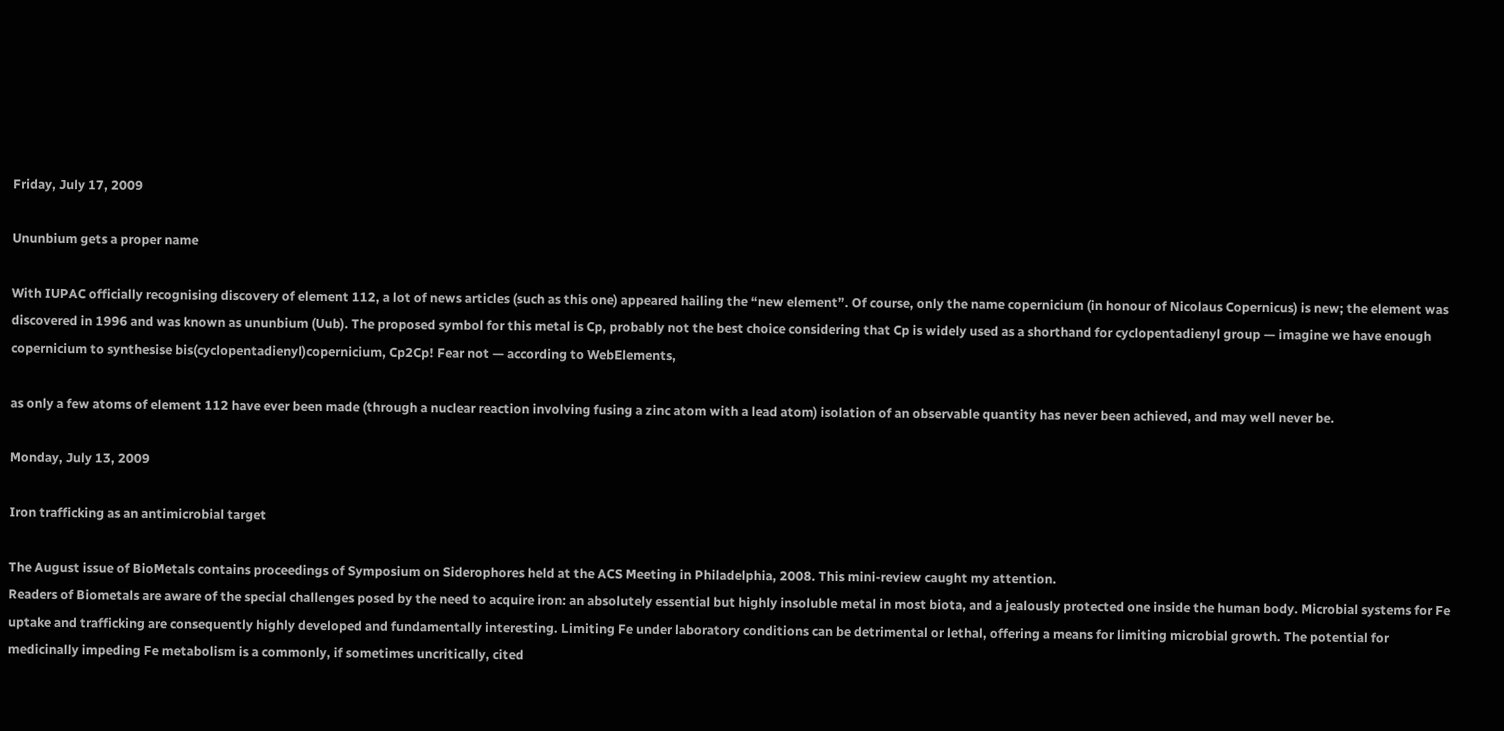Friday, July 17, 2009

Ununbium gets a proper name

With IUPAC officially recognising discovery of element 112, a lot of news articles (such as this one) appeared hailing the “new element”. Of course, only the name copernicium (in honour of Nicolaus Copernicus) is new; the element was discovered in 1996 and was known as ununbium (Uub). The proposed symbol for this metal is Cp, probably not the best choice considering that Cp is widely used as a shorthand for cyclopentadienyl group — imagine we have enough copernicium to synthesise bis(cyclopentadienyl)copernicium, Cp2Cp! Fear not — according to WebElements,

as only a few atoms of element 112 have ever been made (through a nuclear reaction involving fusing a zinc atom with a lead atom) isolation of an observable quantity has never been achieved, and may well never be.

Monday, July 13, 2009

Iron trafficking as an antimicrobial target

The August issue of BioMetals contains proceedings of Symposium on Siderophores held at the ACS Meeting in Philadelphia, 2008. This mini-review caught my attention.
Readers of Biometals are aware of the special challenges posed by the need to acquire iron: an absolutely essential but highly insoluble metal in most biota, and a jealously protected one inside the human body. Microbial systems for Fe uptake and trafficking are consequently highly developed and fundamentally interesting. Limiting Fe under laboratory conditions can be detrimental or lethal, offering a means for limiting microbial growth. The potential for medicinally impeding Fe metabolism is a commonly, if sometimes uncritically, cited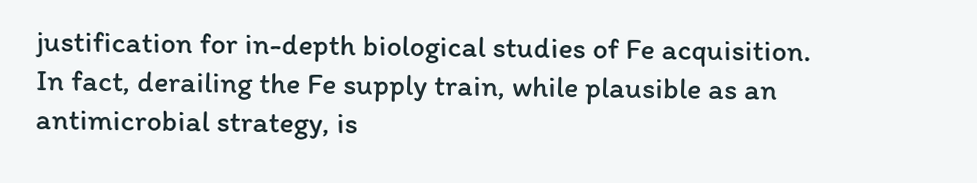justification for in-depth biological studies of Fe acquisition. In fact, derailing the Fe supply train, while plausible as an antimicrobial strategy, is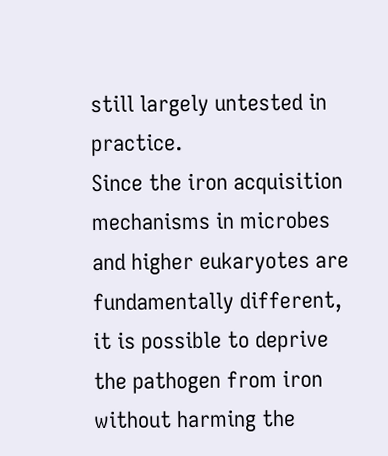still largely untested in practice.
Since the iron acquisition mechanisms in microbes and higher eukaryotes are fundamentally different, it is possible to deprive the pathogen from iron without harming the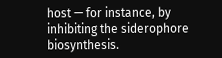host — for instance, by inhibiting the siderophore biosynthesis.